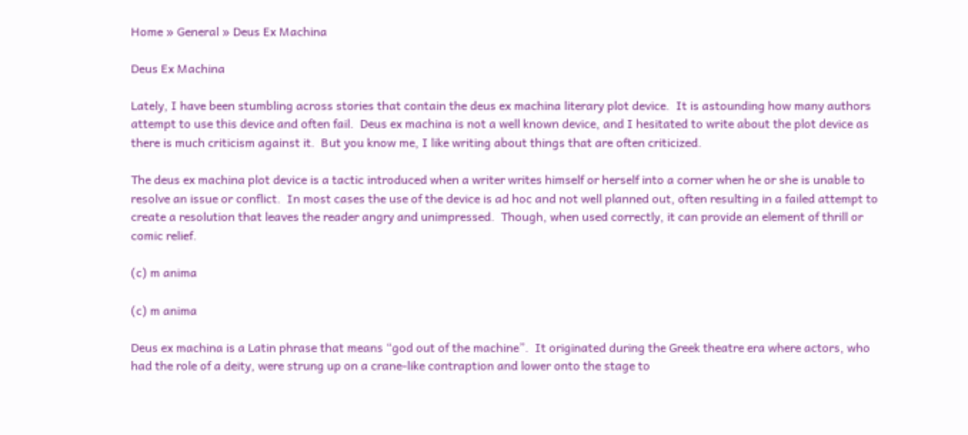Home » General » Deus Ex Machina

Deus Ex Machina

Lately, I have been stumbling across stories that contain the deus ex machina literary plot device.  It is astounding how many authors attempt to use this device and often fail.  Deus ex machina is not a well known device, and I hesitated to write about the plot device as there is much criticism against it.  But you know me, I like writing about things that are often criticized.

The deus ex machina plot device is a tactic introduced when a writer writes himself or herself into a corner when he or she is unable to resolve an issue or conflict.  In most cases the use of the device is ad hoc and not well planned out, often resulting in a failed attempt to create a resolution that leaves the reader angry and unimpressed.  Though, when used correctly, it can provide an element of thrill or comic relief.

(c) m anima

(c) m anima

Deus ex machina is a Latin phrase that means “god out of the machine”.  It originated during the Greek theatre era where actors, who had the role of a deity, were strung up on a crane-like contraption and lower onto the stage to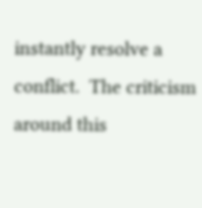instantly resolve a conflict.  The criticism around this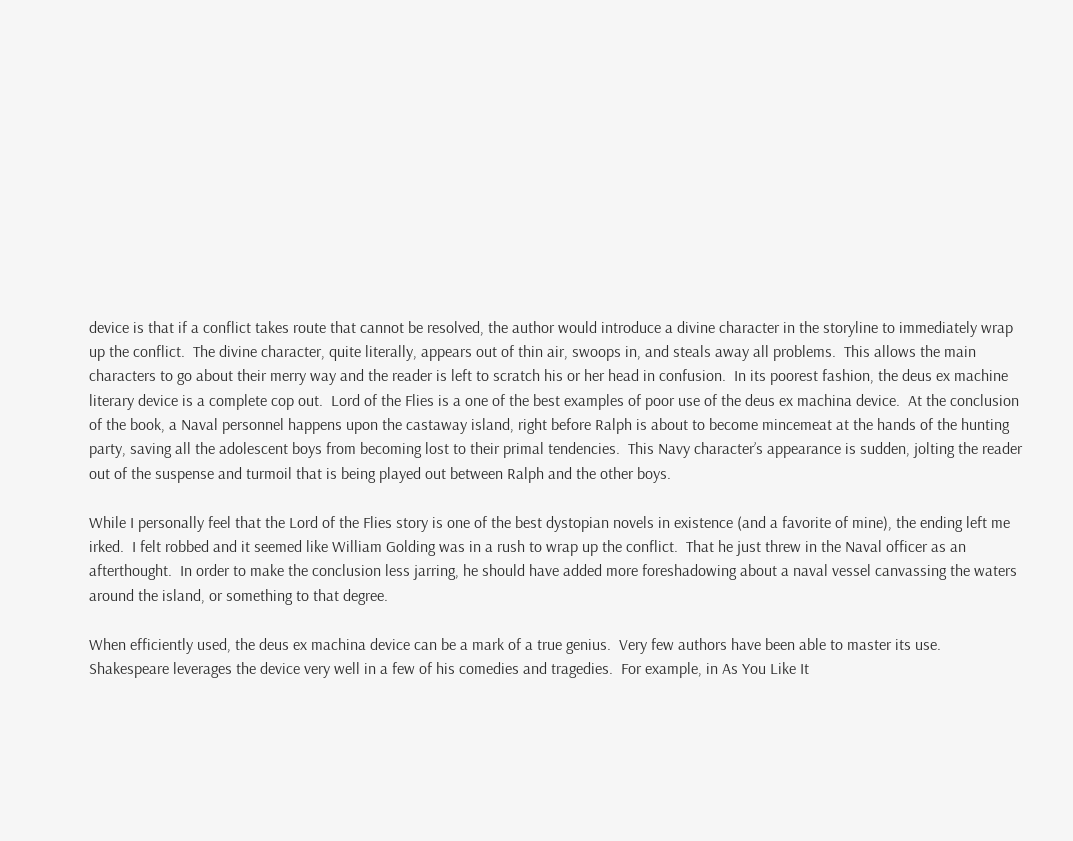device is that if a conflict takes route that cannot be resolved, the author would introduce a divine character in the storyline to immediately wrap up the conflict.  The divine character, quite literally, appears out of thin air, swoops in, and steals away all problems.  This allows the main characters to go about their merry way and the reader is left to scratch his or her head in confusion.  In its poorest fashion, the deus ex machine literary device is a complete cop out.  Lord of the Flies is a one of the best examples of poor use of the deus ex machina device.  At the conclusion of the book, a Naval personnel happens upon the castaway island, right before Ralph is about to become mincemeat at the hands of the hunting party, saving all the adolescent boys from becoming lost to their primal tendencies.  This Navy character’s appearance is sudden, jolting the reader out of the suspense and turmoil that is being played out between Ralph and the other boys.

While I personally feel that the Lord of the Flies story is one of the best dystopian novels in existence (and a favorite of mine), the ending left me irked.  I felt robbed and it seemed like William Golding was in a rush to wrap up the conflict.  That he just threw in the Naval officer as an afterthought.  In order to make the conclusion less jarring, he should have added more foreshadowing about a naval vessel canvassing the waters around the island, or something to that degree.

When efficiently used, the deus ex machina device can be a mark of a true genius.  Very few authors have been able to master its use.  Shakespeare leverages the device very well in a few of his comedies and tragedies.  For example, in As You Like It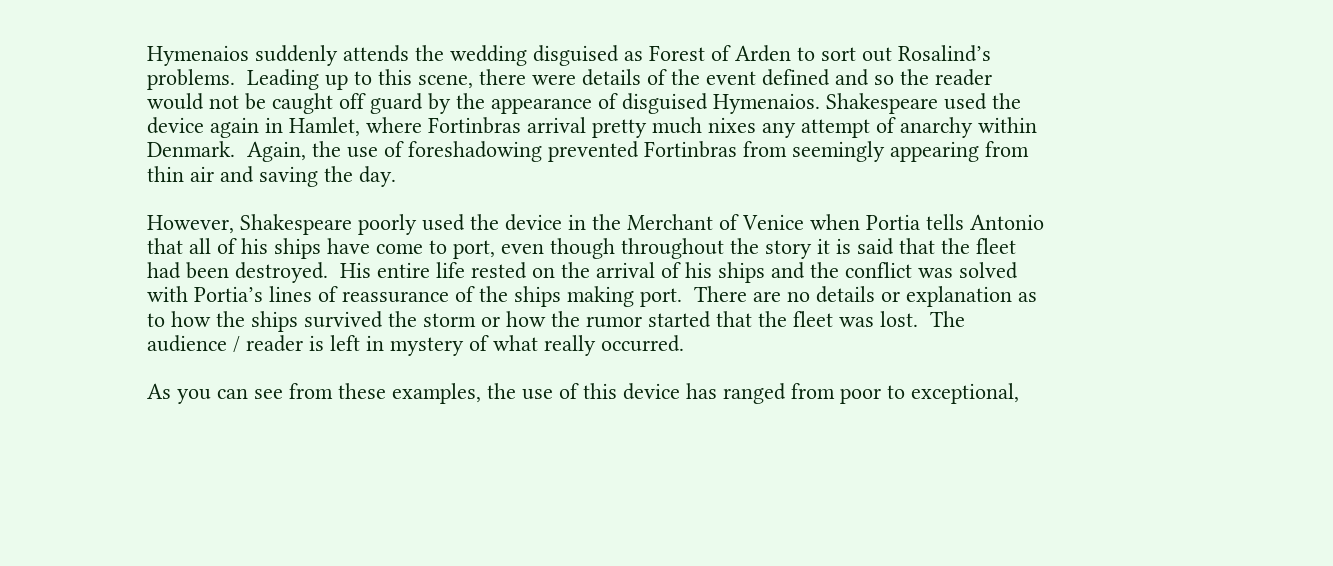Hymenaios suddenly attends the wedding disguised as Forest of Arden to sort out Rosalind’s problems.  Leading up to this scene, there were details of the event defined and so the reader would not be caught off guard by the appearance of disguised Hymenaios. Shakespeare used the device again in Hamlet, where Fortinbras arrival pretty much nixes any attempt of anarchy within Denmark.  Again, the use of foreshadowing prevented Fortinbras from seemingly appearing from thin air and saving the day.

However, Shakespeare poorly used the device in the Merchant of Venice when Portia tells Antonio that all of his ships have come to port, even though throughout the story it is said that the fleet had been destroyed.  His entire life rested on the arrival of his ships and the conflict was solved with Portia’s lines of reassurance of the ships making port.  There are no details or explanation as to how the ships survived the storm or how the rumor started that the fleet was lost.  The audience / reader is left in mystery of what really occurred.

As you can see from these examples, the use of this device has ranged from poor to exceptional,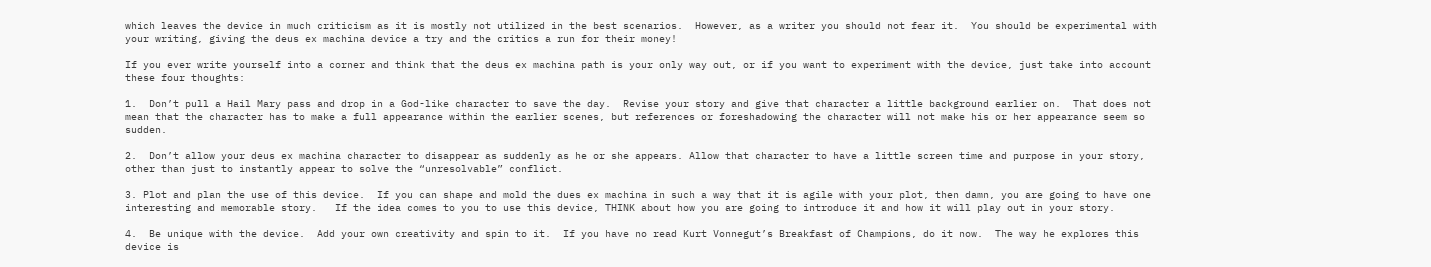which leaves the device in much criticism as it is mostly not utilized in the best scenarios.  However, as a writer you should not fear it.  You should be experimental with your writing, giving the deus ex machina device a try and the critics a run for their money!

If you ever write yourself into a corner and think that the deus ex machina path is your only way out, or if you want to experiment with the device, just take into account these four thoughts:

1.  Don’t pull a Hail Mary pass and drop in a God-like character to save the day.  Revise your story and give that character a little background earlier on.  That does not mean that the character has to make a full appearance within the earlier scenes, but references or foreshadowing the character will not make his or her appearance seem so sudden.

2.  Don’t allow your deus ex machina character to disappear as suddenly as he or she appears. Allow that character to have a little screen time and purpose in your story, other than just to instantly appear to solve the “unresolvable” conflict.

3. Plot and plan the use of this device.  If you can shape and mold the dues ex machina in such a way that it is agile with your plot, then damn, you are going to have one interesting and memorable story.   If the idea comes to you to use this device, THINK about how you are going to introduce it and how it will play out in your story.

4.  Be unique with the device.  Add your own creativity and spin to it.  If you have no read Kurt Vonnegut’s Breakfast of Champions, do it now.  The way he explores this device is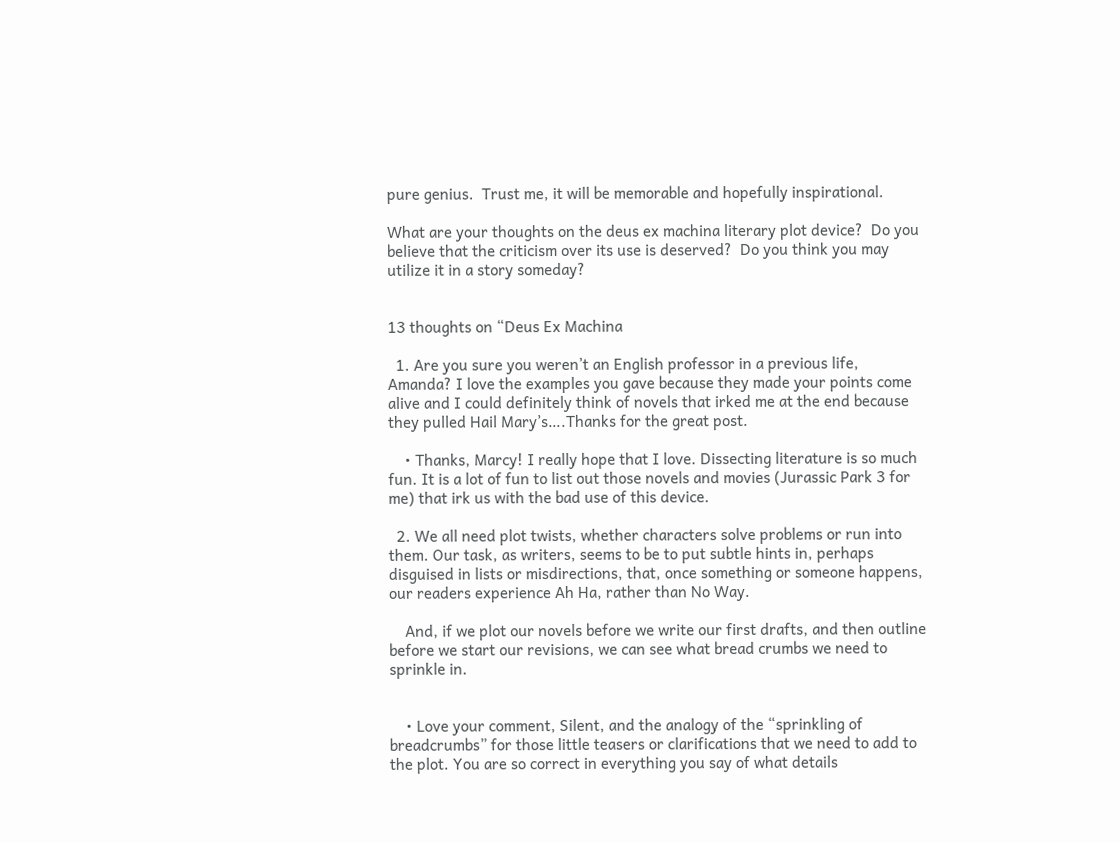pure genius.  Trust me, it will be memorable and hopefully inspirational.

What are your thoughts on the deus ex machina literary plot device?  Do you believe that the criticism over its use is deserved?  Do you think you may utilize it in a story someday?


13 thoughts on “Deus Ex Machina

  1. Are you sure you weren’t an English professor in a previous life, Amanda? I love the examples you gave because they made your points come alive and I could definitely think of novels that irked me at the end because they pulled Hail Mary’s….Thanks for the great post.

    • Thanks, Marcy! I really hope that I love. Dissecting literature is so much fun. It is a lot of fun to list out those novels and movies (Jurassic Park 3 for me) that irk us with the bad use of this device.

  2. We all need plot twists, whether characters solve problems or run into them. Our task, as writers, seems to be to put subtle hints in, perhaps disguised in lists or misdirections, that, once something or someone happens, our readers experience Ah Ha, rather than No Way.

    And, if we plot our novels before we write our first drafts, and then outline before we start our revisions, we can see what bread crumbs we need to sprinkle in.


    • Love your comment, Silent, and the analogy of the “sprinkling of breadcrumbs” for those little teasers or clarifications that we need to add to the plot. You are so correct in everything you say of what details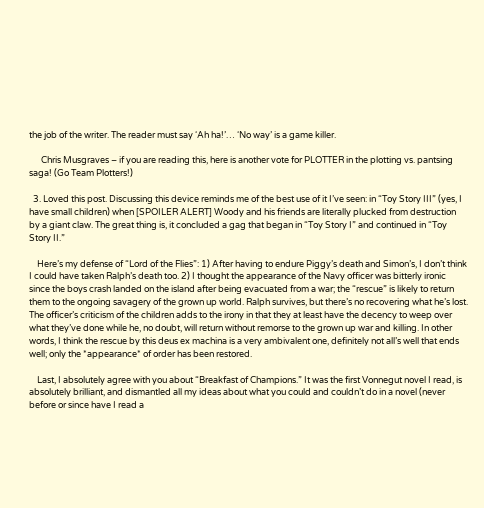the job of the writer. The reader must say ‘Ah ha!’… ‘No way’ is a game killer.

      Chris Musgraves – if you are reading this, here is another vote for PLOTTER in the plotting vs. pantsing saga! (Go Team Plotters!)

  3. Loved this post. Discussing this device reminds me of the best use of it I’ve seen: in “Toy Story III” (yes, I have small children) when [SPOILER ALERT] Woody and his friends are literally plucked from destruction by a giant claw. The great thing is, it concluded a gag that began in “Toy Story I” and continued in “Toy Story II.”

    Here’s my defense of “Lord of the Flies”: 1) After having to endure Piggy’s death and Simon’s, I don’t think I could have taken Ralph’s death too. 2) I thought the appearance of the Navy officer was bitterly ironic since the boys crash landed on the island after being evacuated from a war; the “rescue” is likely to return them to the ongoing savagery of the grown up world. Ralph survives, but there’s no recovering what he’s lost. The officer’s criticism of the children adds to the irony in that they at least have the decency to weep over what they’ve done while he, no doubt, will return without remorse to the grown up war and killing. In other words, I think the rescue by this deus ex machina is a very ambivalent one, definitely not all’s well that ends well; only the *appearance* of order has been restored.

    Last, I absolutely agree with you about “Breakfast of Champions.” It was the first Vonnegut novel I read, is absolutely brilliant, and dismantled all my ideas about what you could and couldn’t do in a novel (never before or since have I read a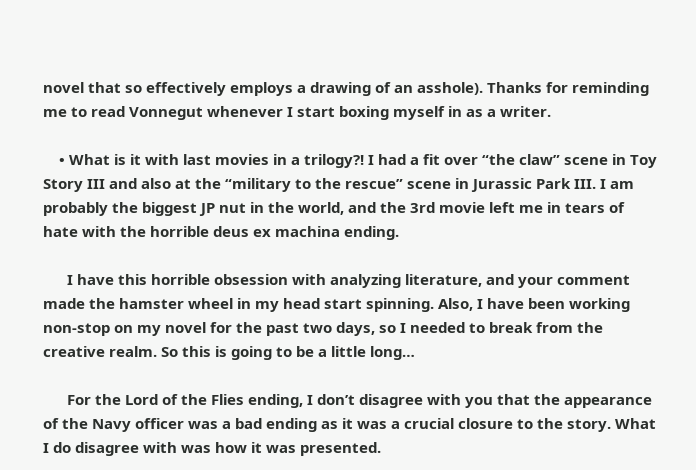novel that so effectively employs a drawing of an asshole). Thanks for reminding me to read Vonnegut whenever I start boxing myself in as a writer.

    • What is it with last movies in a trilogy?! I had a fit over “the claw” scene in Toy Story III and also at the “military to the rescue” scene in Jurassic Park III. I am probably the biggest JP nut in the world, and the 3rd movie left me in tears of hate with the horrible deus ex machina ending.

      I have this horrible obsession with analyzing literature, and your comment made the hamster wheel in my head start spinning. Also, I have been working non-stop on my novel for the past two days, so I needed to break from the creative realm. So this is going to be a little long…

      For the Lord of the Flies ending, I don’t disagree with you that the appearance of the Navy officer was a bad ending as it was a crucial closure to the story. What I do disagree with was how it was presented.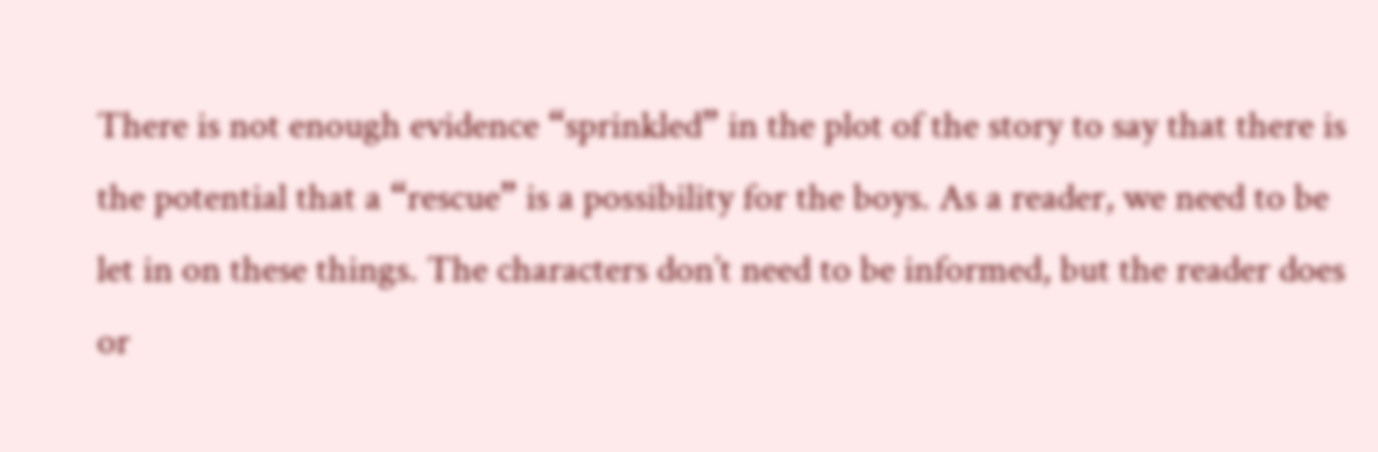There is not enough evidence “sprinkled” in the plot of the story to say that there is the potential that a “rescue” is a possibility for the boys. As a reader, we need to be let in on these things. The characters don’t need to be informed, but the reader does or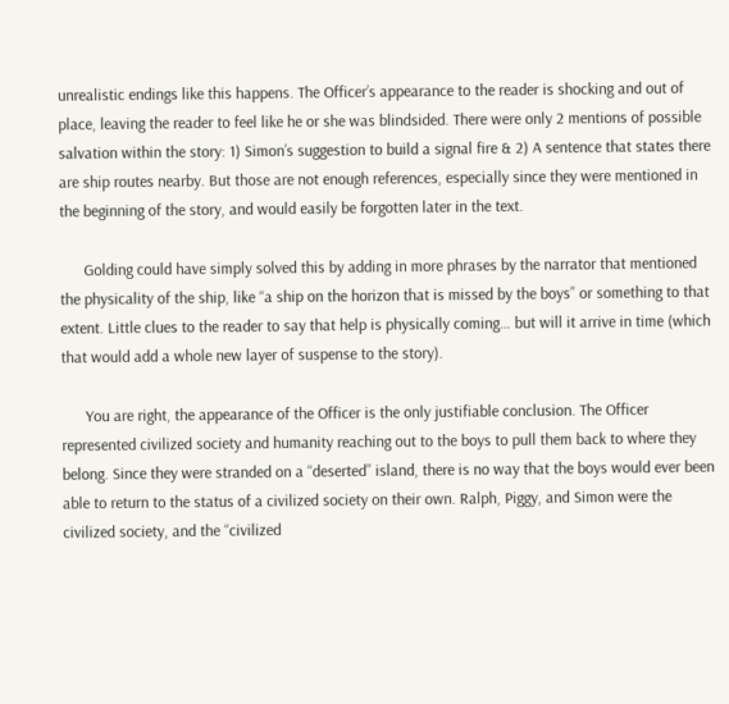unrealistic endings like this happens. The Officer’s appearance to the reader is shocking and out of place, leaving the reader to feel like he or she was blindsided. There were only 2 mentions of possible salvation within the story: 1) Simon’s suggestion to build a signal fire & 2) A sentence that states there are ship routes nearby. But those are not enough references, especially since they were mentioned in the beginning of the story, and would easily be forgotten later in the text.

      Golding could have simply solved this by adding in more phrases by the narrator that mentioned the physicality of the ship, like “a ship on the horizon that is missed by the boys” or something to that extent. Little clues to the reader to say that help is physically coming… but will it arrive in time (which that would add a whole new layer of suspense to the story).

      You are right, the appearance of the Officer is the only justifiable conclusion. The Officer represented civilized society and humanity reaching out to the boys to pull them back to where they belong. Since they were stranded on a “deserted” island, there is no way that the boys would ever been able to return to the status of a civilized society on their own. Ralph, Piggy, and Simon were the civilized society, and the “civilized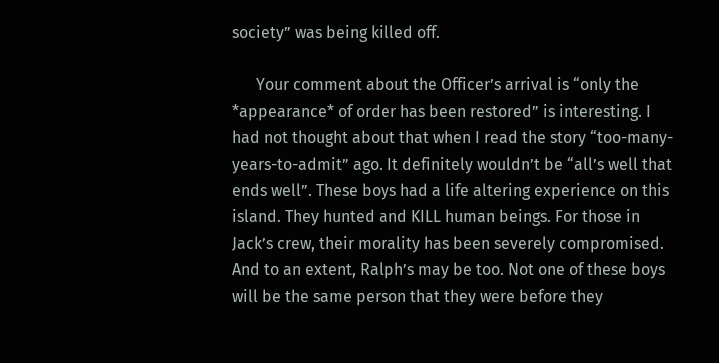society” was being killed off.

      Your comment about the Officer’s arrival is “only the *appearance* of order has been restored” is interesting. I had not thought about that when I read the story “too-many-years-to-admit” ago. It definitely wouldn’t be “all’s well that ends well”. These boys had a life altering experience on this island. They hunted and KILL human beings. For those in Jack’s crew, their morality has been severely compromised. And to an extent, Ralph’s may be too. Not one of these boys will be the same person that they were before they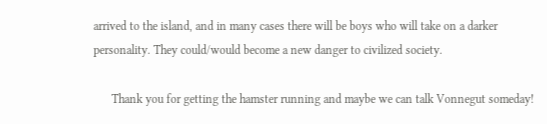arrived to the island, and in many cases there will be boys who will take on a darker personality. They could/would become a new danger to civilized society.

      Thank you for getting the hamster running and maybe we can talk Vonnegut someday!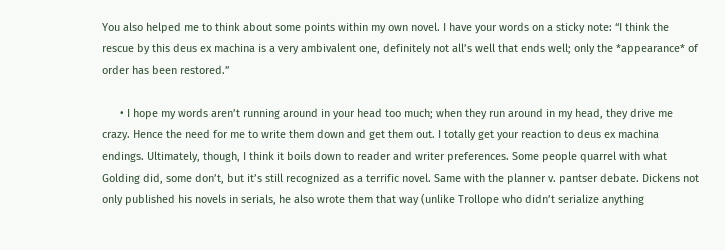You also helped me to think about some points within my own novel. I have your words on a sticky note: “I think the rescue by this deus ex machina is a very ambivalent one, definitely not all’s well that ends well; only the *appearance* of order has been restored.”

      • I hope my words aren’t running around in your head too much; when they run around in my head, they drive me crazy. Hence the need for me to write them down and get them out. I totally get your reaction to deus ex machina endings. Ultimately, though, I think it boils down to reader and writer preferences. Some people quarrel with what Golding did, some don’t, but it’s still recognized as a terrific novel. Same with the planner v. pantser debate. Dickens not only published his novels in serials, he also wrote them that way (unlike Trollope who didn’t serialize anything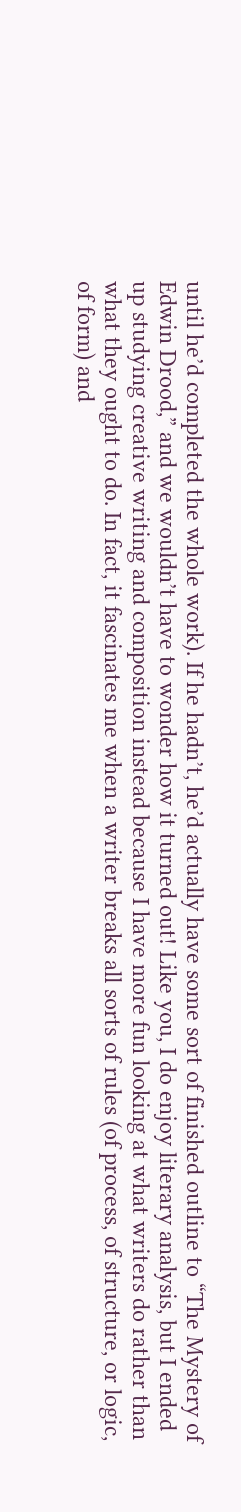until he’d completed the whole work). If he hadn’t, he’d actually have some sort of finished outline to “The Mystery of Edwin Drood,” and we wouldn’t have to wonder how it turned out! Like you, I do enjoy literary analysis, but I ended up studying creative writing and composition instead because I have more fun looking at what writers do rather than what they ought to do. In fact, it fascinates me when a writer breaks all sorts of rules (of process, of structure, or logic, of form) and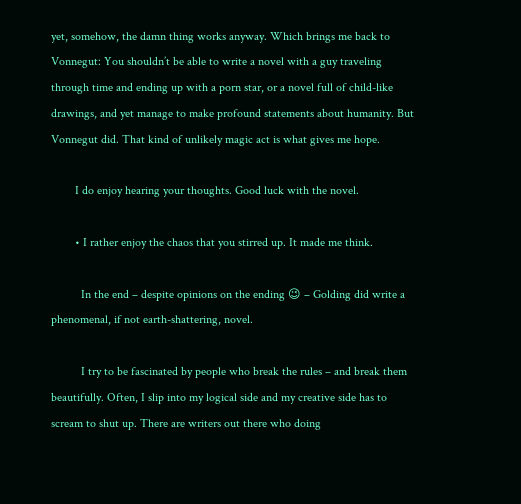yet, somehow, the damn thing works anyway. Which brings me back to Vonnegut: You shouldn’t be able to write a novel with a guy traveling through time and ending up with a porn star, or a novel full of child-like drawings, and yet manage to make profound statements about humanity. But Vonnegut did. That kind of unlikely magic act is what gives me hope.

        I do enjoy hearing your thoughts. Good luck with the novel.

        • I rather enjoy the chaos that you stirred up. It made me think.

          In the end – despite opinions on the ending 😉 – Golding did write a phenomenal, if not earth-shattering, novel.

          I try to be fascinated by people who break the rules – and break them beautifully. Often, I slip into my logical side and my creative side has to scream to shut up. There are writers out there who doing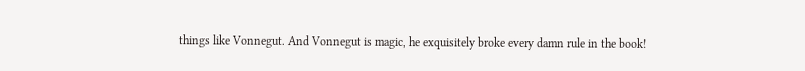things like Vonnegut. And Vonnegut is magic, he exquisitely broke every damn rule in the book!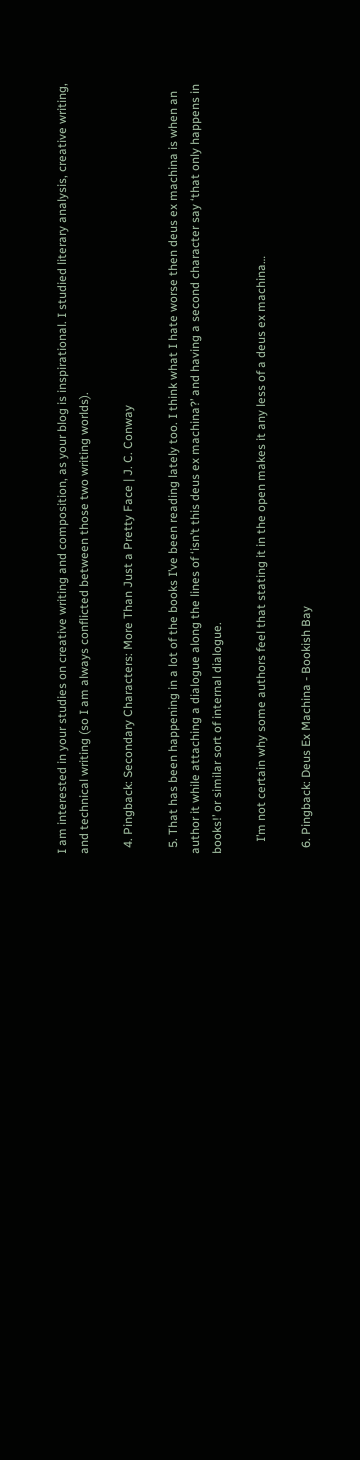I am interested in your studies on creative writing and composition, as your blog is inspirational. I studied literary analysis, creative writing, and technical writing (so I am always conflicted between those two writing worlds).

  4. Pingback: Secondary Characters: More Than Just a Pretty Face | J. C. Conway

  5. That has been happening in a lot of the books I’ve been reading lately too. I think what I hate worse then deus ex machina is when an author it while attaching a dialogue along the lines of ‘isn’t this deus ex machina?’ and having a second character say ‘that only happens in books!’ or similar sort of internal dialogue.

    I’m not certain why some authors feel that stating it in the open makes it any less of a deus ex machina…

  6. Pingback: Deus Ex Machina - Bookish Bay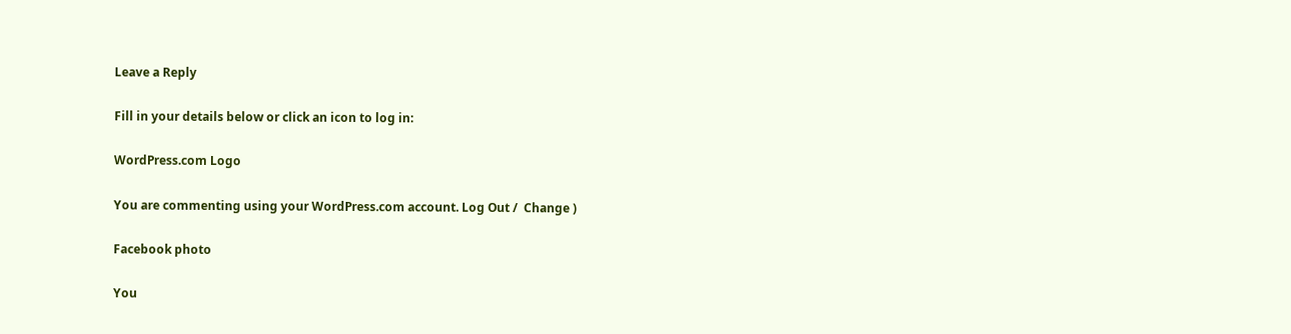Leave a Reply

Fill in your details below or click an icon to log in:

WordPress.com Logo

You are commenting using your WordPress.com account. Log Out /  Change )

Facebook photo

You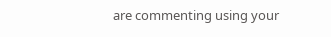are commenting using your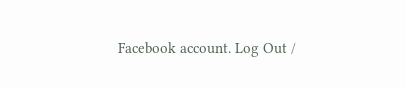Facebook account. Log Out /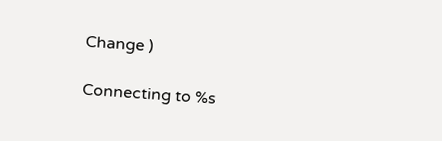Change )

Connecting to %s